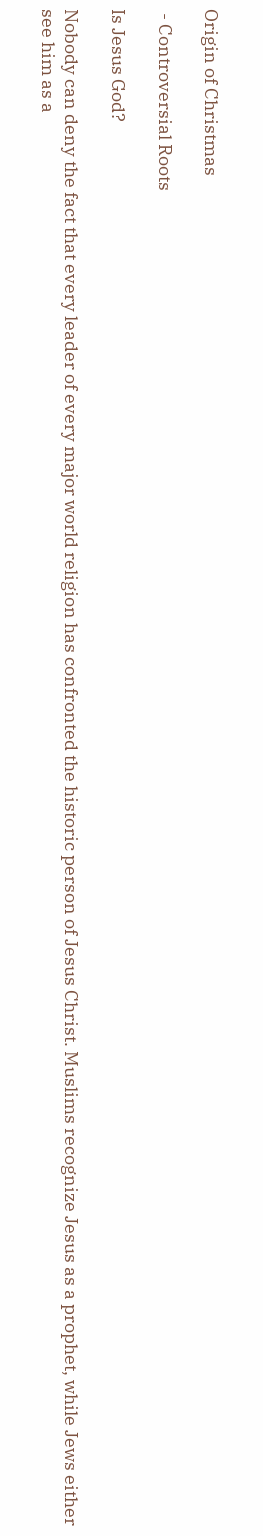Origin of Christmas

 - Controversial Roots

Is Jesus God?

Nobody can deny the fact that every leader of every major world religion has confronted the historic person of Jesus Christ. Muslims recognize Jesus as a prophet, while Jews either see him as a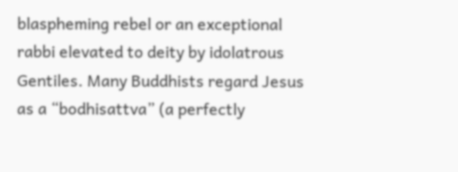blaspheming rebel or an exceptional rabbi elevated to deity by idolatrous Gentiles. Many Buddhists regard Jesus as a “bodhisattva” (a perfectly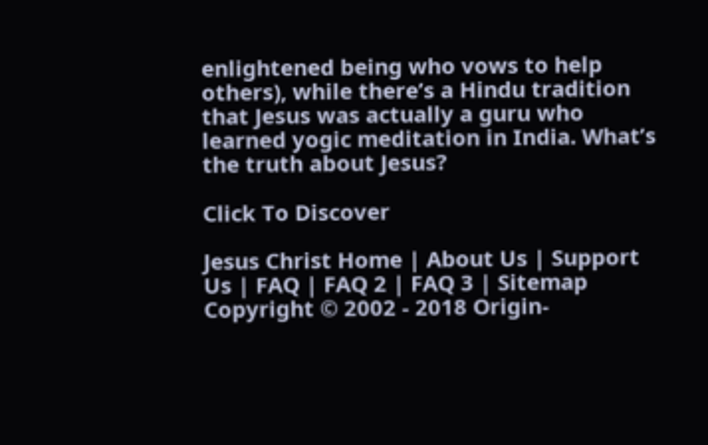enlightened being who vows to help others), while there’s a Hindu tradition that Jesus was actually a guru who learned yogic meditation in India. What’s the truth about Jesus?

Click To Discover

Jesus Christ Home | About Us | Support Us | FAQ | FAQ 2 | FAQ 3 | Sitemap
Copyright © 2002 - 2018 Origin-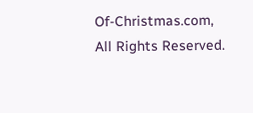Of-Christmas.com, All Rights Reserved.